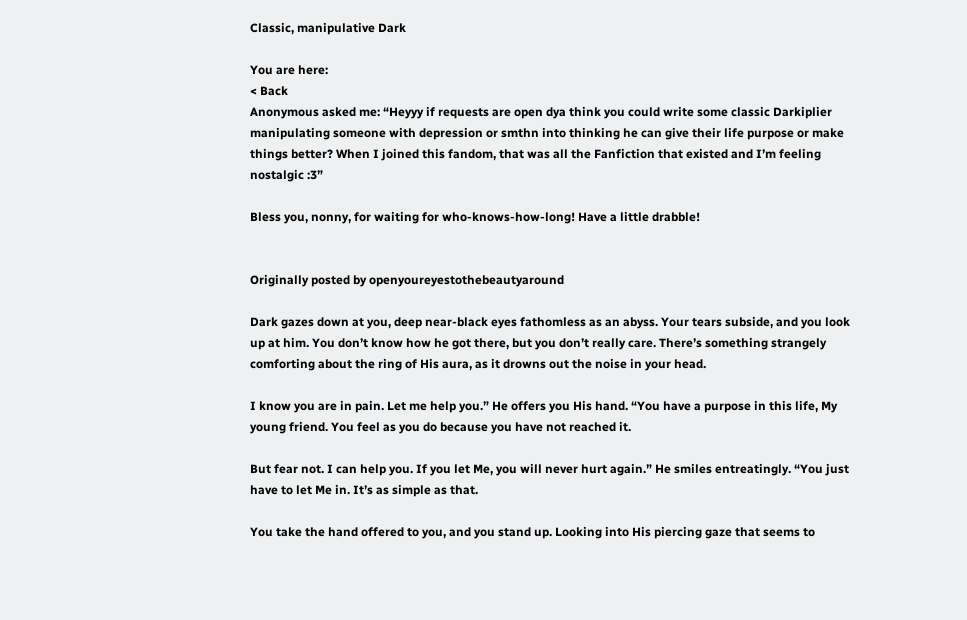Classic, manipulative Dark

You are here:
< Back
Anonymous asked me: “Heyyy if requests are open dya think you could write some classic Darkiplier manipulating someone with depression or smthn into thinking he can give their life purpose or make things better? When I joined this fandom, that was all the Fanfiction that existed and I’m feeling nostalgic :3”

Bless you, nonny, for waiting for who-knows-how-long! Have a little drabble!


Originally posted by openyoureyestothebeautyaround

Dark gazes down at you, deep near-black eyes fathomless as an abyss. Your tears subside, and you look up at him. You don’t know how he got there, but you don’t really care. There’s something strangely comforting about the ring of His aura, as it drowns out the noise in your head.

I know you are in pain. Let me help you.” He offers you His hand. “You have a purpose in this life, My young friend. You feel as you do because you have not reached it.

But fear not. I can help you. If you let Me, you will never hurt again.” He smiles entreatingly. “You just have to let Me in. It’s as simple as that.

You take the hand offered to you, and you stand up. Looking into His piercing gaze that seems to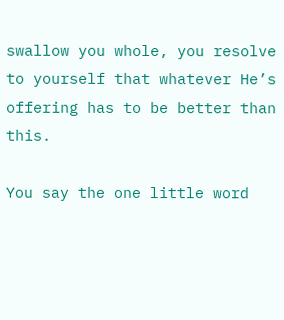swallow you whole, you resolve to yourself that whatever He’s offering has to be better than this.

You say the one little word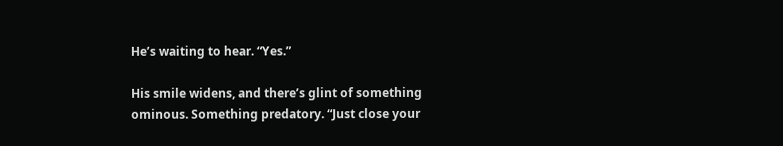He’s waiting to hear. “Yes.”

His smile widens, and there’s glint of something ominous. Something predatory. “Just close your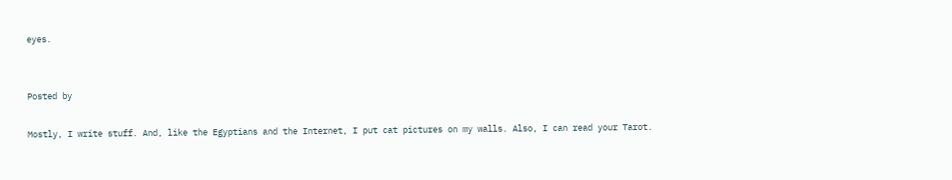eyes.


Posted by

Mostly, I write stuff. And, like the Egyptians and the Internet, I put cat pictures on my walls. Also, I can read your Tarot.